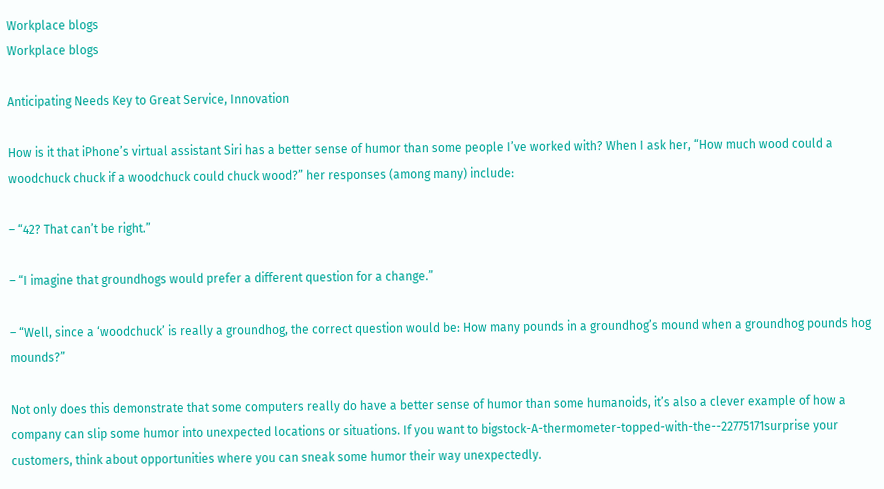Workplace blogs
Workplace blogs

Anticipating Needs Key to Great Service, Innovation

How is it that iPhone’s virtual assistant Siri has a better sense of humor than some people I’ve worked with? When I ask her, “How much wood could a woodchuck chuck if a woodchuck could chuck wood?” her responses (among many) include:

– “42? That can’t be right.”

– “I imagine that groundhogs would prefer a different question for a change.”

– “Well, since a ‘woodchuck’ is really a groundhog, the correct question would be: How many pounds in a groundhog’s mound when a groundhog pounds hog mounds?”

Not only does this demonstrate that some computers really do have a better sense of humor than some humanoids, it’s also a clever example of how a company can slip some humor into unexpected locations or situations. If you want to bigstock-A-thermometer-topped-with-the--22775171surprise your customers, think about opportunities where you can sneak some humor their way unexpectedly.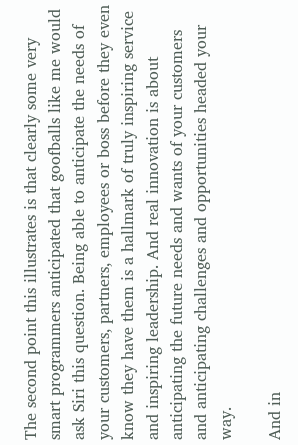The second point this illustrates is that clearly some very smart programmers anticipated that goofballs like me would ask Siri this question. Being able to anticipate the needs of your customers, partners, employees or boss before they even know they have them is a hallmark of truly inspiring service and inspiring leadership. And real innovation is about anticipating the future needs and wants of your customers and anticipating challenges and opportunities headed your way.

And in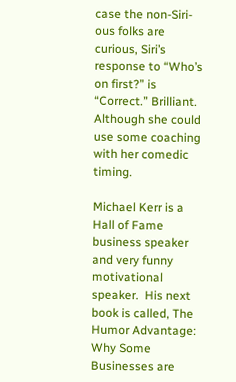case the non-Siri-ous folks are curious, Siri’s response to “Who’s on first?” is “Correct.” Brilliant. Although she could use some coaching with her comedic timing.

Michael Kerr is a Hall of Fame business speaker and very funny motivational speaker.  His next book is called, The Humor Advantage: Why Some Businesses are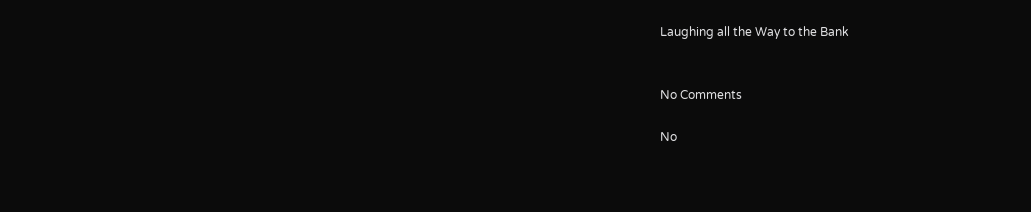Laughing all the Way to the Bank


No Comments

No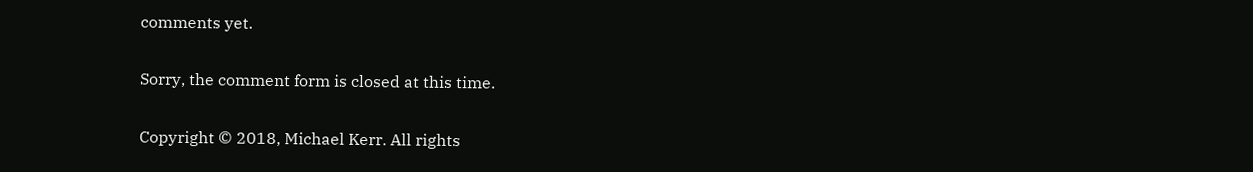comments yet.

Sorry, the comment form is closed at this time.

Copyright © 2018, Michael Kerr. All rights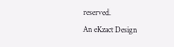reserved.
An eKzact Design